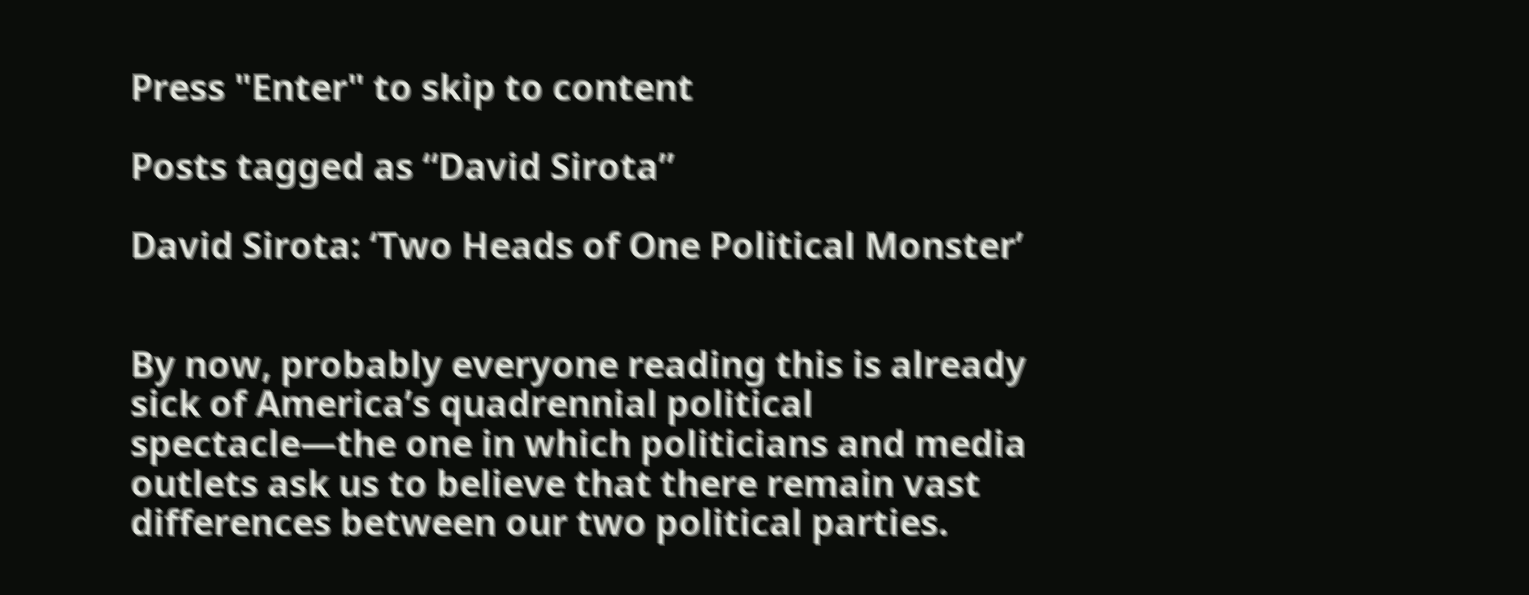Press "Enter" to skip to content

Posts tagged as “David Sirota”

David Sirota: ‘Two Heads of One Political Monster’


By now, probably everyone reading this is already sick of America’s quadrennial political spectacle—the one in which politicians and media outlets ask us to believe that there remain vast differences between our two political parties.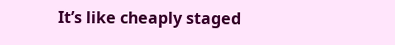It’s like cheaply staged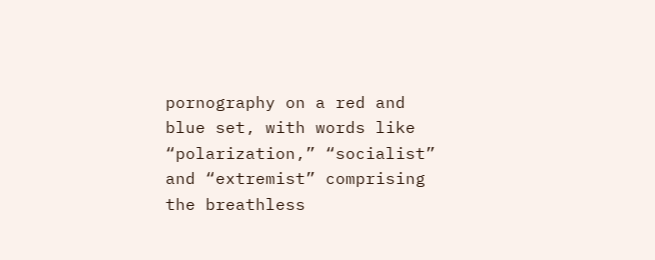pornography on a red and blue set, with words like “polarization,” “socialist” and “extremist” comprising the breathless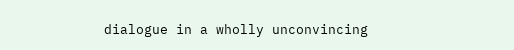dialogue in a wholly unconvincing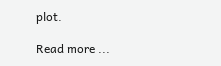plot.

Read more ...